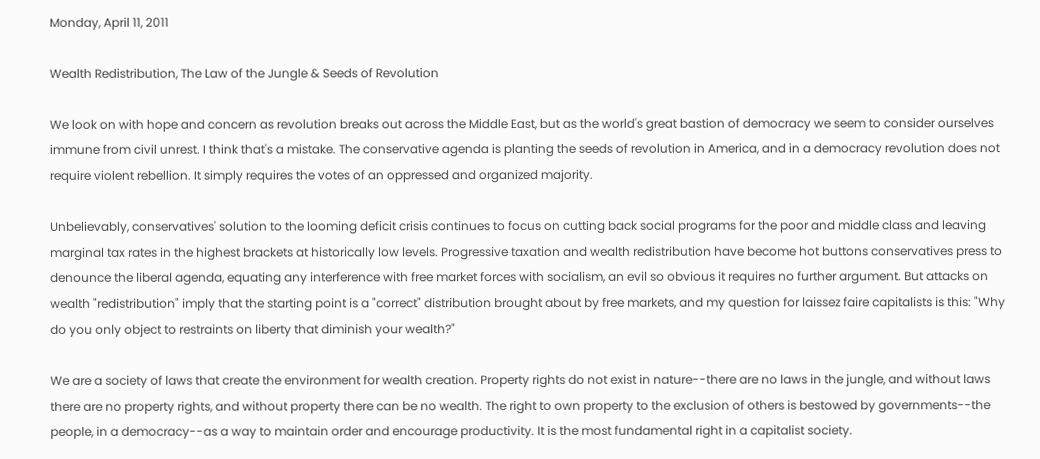Monday, April 11, 2011

Wealth Redistribution, The Law of the Jungle & Seeds of Revolution

We look on with hope and concern as revolution breaks out across the Middle East, but as the world's great bastion of democracy we seem to consider ourselves immune from civil unrest. I think that's a mistake. The conservative agenda is planting the seeds of revolution in America, and in a democracy revolution does not require violent rebellion. It simply requires the votes of an oppressed and organized majority.

Unbelievably, conservatives' solution to the looming deficit crisis continues to focus on cutting back social programs for the poor and middle class and leaving marginal tax rates in the highest brackets at historically low levels. Progressive taxation and wealth redistribution have become hot buttons conservatives press to denounce the liberal agenda, equating any interference with free market forces with socialism, an evil so obvious it requires no further argument. But attacks on wealth "redistribution" imply that the starting point is a "correct" distribution brought about by free markets, and my question for laissez faire capitalists is this: "Why do you only object to restraints on liberty that diminish your wealth?"

We are a society of laws that create the environment for wealth creation. Property rights do not exist in nature--there are no laws in the jungle, and without laws there are no property rights, and without property there can be no wealth. The right to own property to the exclusion of others is bestowed by governments--the people, in a democracy--as a way to maintain order and encourage productivity. It is the most fundamental right in a capitalist society.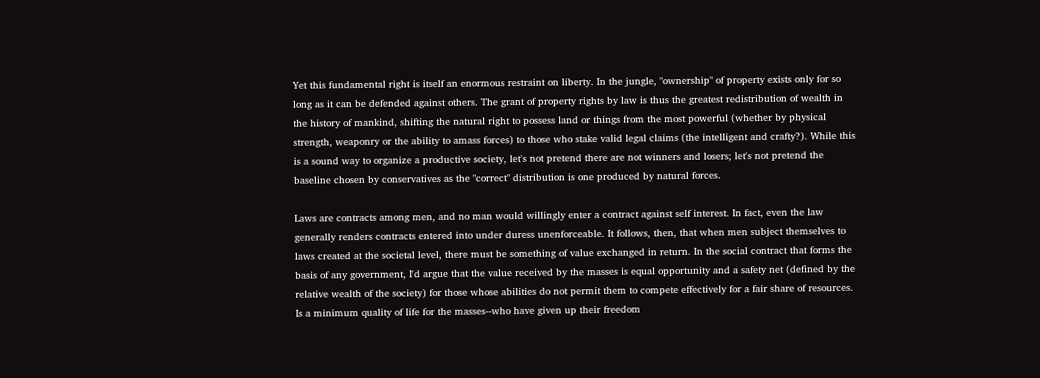Yet this fundamental right is itself an enormous restraint on liberty. In the jungle, "ownership" of property exists only for so long as it can be defended against others. The grant of property rights by law is thus the greatest redistribution of wealth in the history of mankind, shifting the natural right to possess land or things from the most powerful (whether by physical strength, weaponry or the ability to amass forces) to those who stake valid legal claims (the intelligent and crafty?). While this is a sound way to organize a productive society, let's not pretend there are not winners and losers; let's not pretend the baseline chosen by conservatives as the "correct" distribution is one produced by natural forces.

Laws are contracts among men, and no man would willingly enter a contract against self interest. In fact, even the law generally renders contracts entered into under duress unenforceable. It follows, then, that when men subject themselves to laws created at the societal level, there must be something of value exchanged in return. In the social contract that forms the basis of any government, I'd argue that the value received by the masses is equal opportunity and a safety net (defined by the relative wealth of the society) for those whose abilities do not permit them to compete effectively for a fair share of resources. Is a minimum quality of life for the masses--who have given up their freedom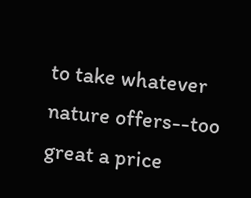to take whatever nature offers--too great a price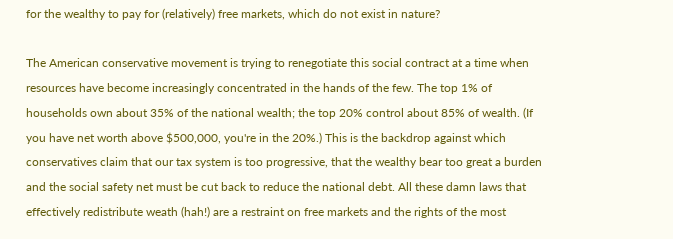for the wealthy to pay for (relatively) free markets, which do not exist in nature?

The American conservative movement is trying to renegotiate this social contract at a time when resources have become increasingly concentrated in the hands of the few. The top 1% of households own about 35% of the national wealth; the top 20% control about 85% of wealth. (If you have net worth above $500,000, you're in the 20%.) This is the backdrop against which conservatives claim that our tax system is too progressive, that the wealthy bear too great a burden and the social safety net must be cut back to reduce the national debt. All these damn laws that effectively redistribute weath (hah!) are a restraint on free markets and the rights of the most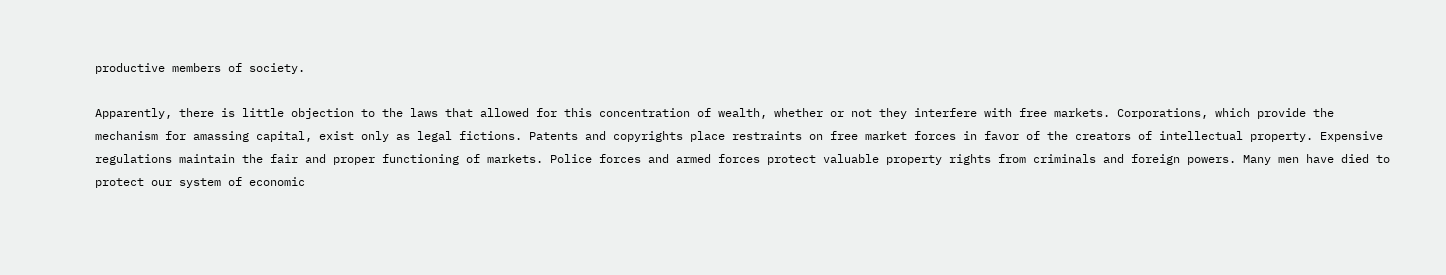productive members of society.

Apparently, there is little objection to the laws that allowed for this concentration of wealth, whether or not they interfere with free markets. Corporations, which provide the mechanism for amassing capital, exist only as legal fictions. Patents and copyrights place restraints on free market forces in favor of the creators of intellectual property. Expensive regulations maintain the fair and proper functioning of markets. Police forces and armed forces protect valuable property rights from criminals and foreign powers. Many men have died to protect our system of economic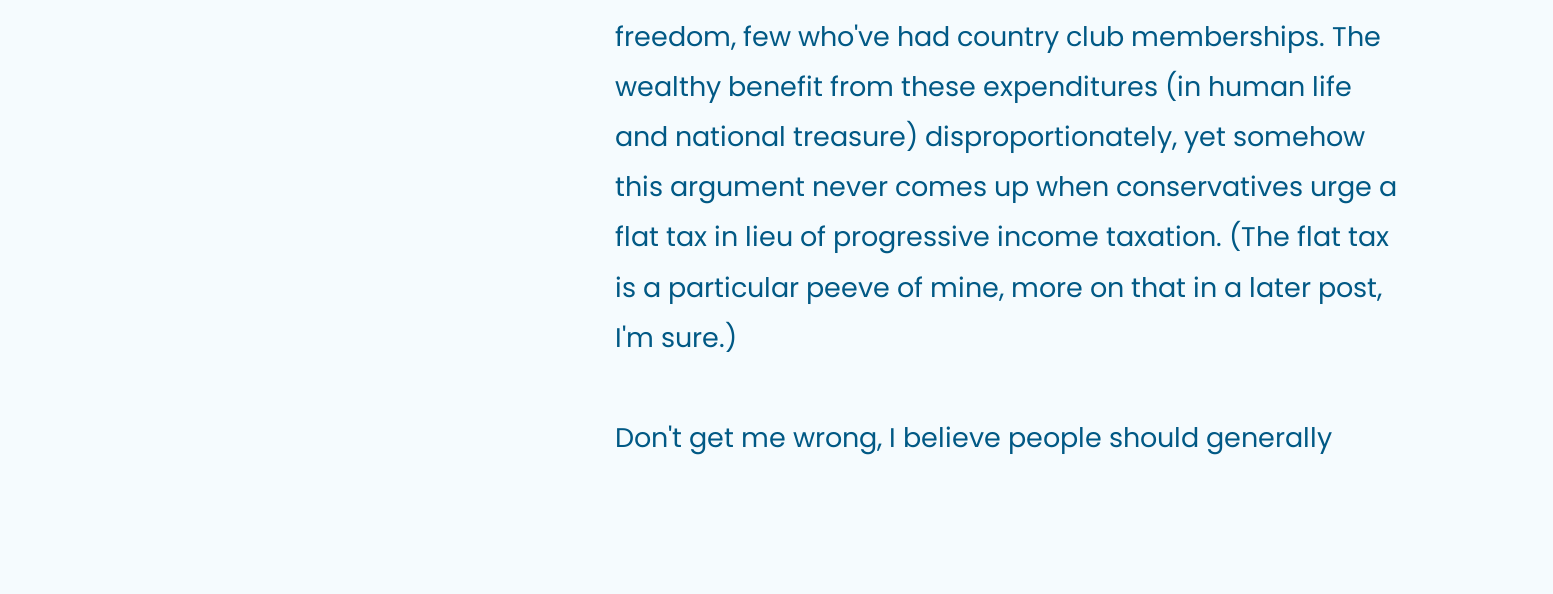freedom, few who've had country club memberships. The wealthy benefit from these expenditures (in human life and national treasure) disproportionately, yet somehow this argument never comes up when conservatives urge a flat tax in lieu of progressive income taxation. (The flat tax is a particular peeve of mine, more on that in a later post, I'm sure.)

Don't get me wrong, I believe people should generally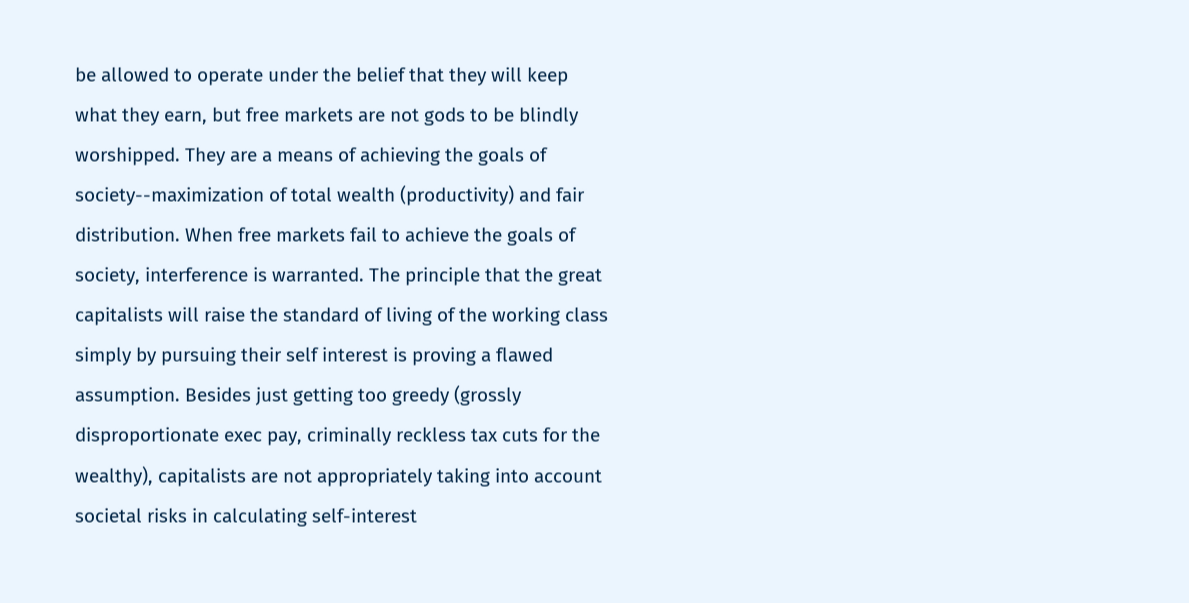be allowed to operate under the belief that they will keep what they earn, but free markets are not gods to be blindly worshipped. They are a means of achieving the goals of society--maximization of total wealth (productivity) and fair distribution. When free markets fail to achieve the goals of society, interference is warranted. The principle that the great capitalists will raise the standard of living of the working class simply by pursuing their self interest is proving a flawed assumption. Besides just getting too greedy (grossly disproportionate exec pay, criminally reckless tax cuts for the wealthy), capitalists are not appropriately taking into account societal risks in calculating self-interest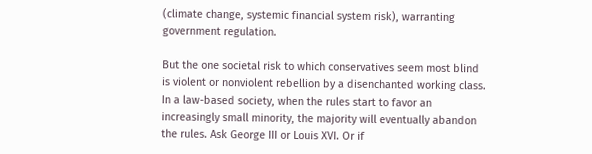(climate change, systemic financial system risk), warranting government regulation.

But the one societal risk to which conservatives seem most blind is violent or nonviolent rebellion by a disenchanted working class. In a law-based society, when the rules start to favor an increasingly small minority, the majority will eventually abandon the rules. Ask George III or Louis XVI. Or if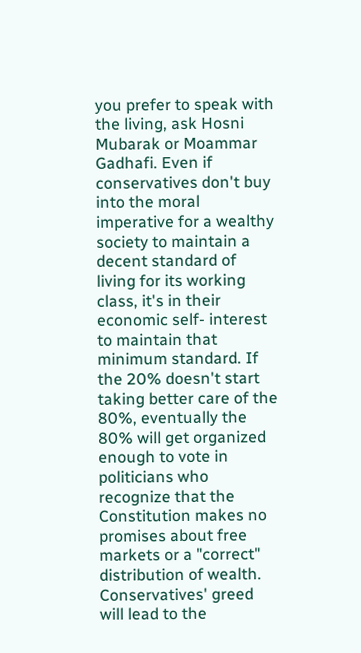you prefer to speak with the living, ask Hosni Mubarak or Moammar Gadhafi. Even if conservatives don't buy into the moral imperative for a wealthy society to maintain a decent standard of living for its working class, it's in their economic self- interest to maintain that minimum standard. If the 20% doesn't start taking better care of the 80%, eventually the 80% will get organized enough to vote in politicians who recognize that the Constitution makes no promises about free markets or a "correct" distribution of wealth. Conservatives' greed will lead to the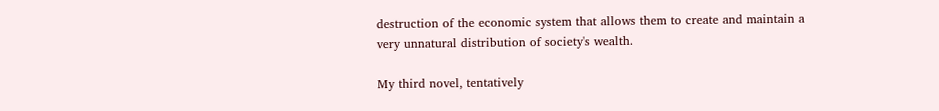destruction of the economic system that allows them to create and maintain a very unnatural distribution of society's wealth.

My third novel, tentatively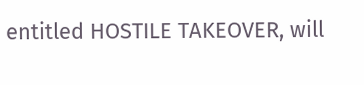entitled HOSTILE TAKEOVER, will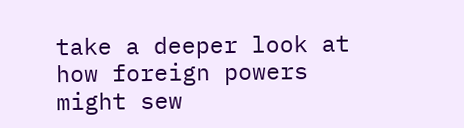take a deeper look at how foreign powers might sew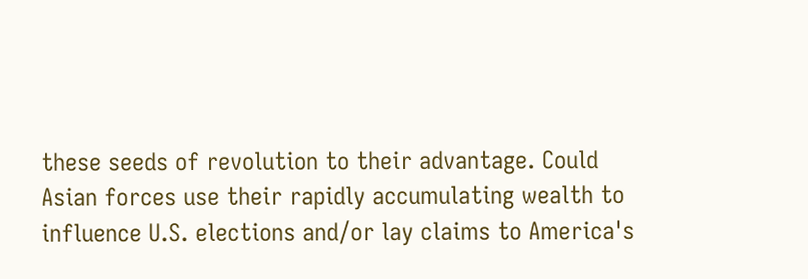these seeds of revolution to their advantage. Could Asian forces use their rapidly accumulating wealth to influence U.S. elections and/or lay claims to America's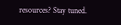resources? Stay tuned.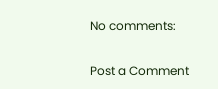No comments:

Post a Comment